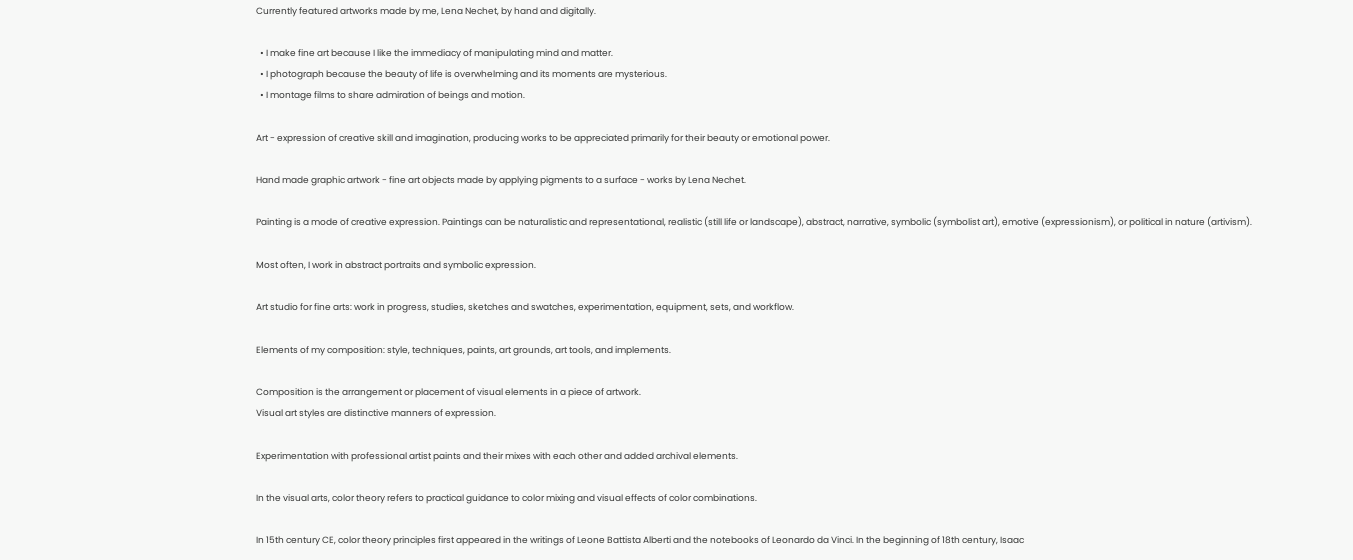Currently featured artworks made by me, Lena Nechet, by hand and digitally.

  • I make fine art because I like the immediacy of manipulating mind and matter.
  • I photograph because the beauty of life is overwhelming and its moments are mysterious.
  • I montage films to share admiration of beings and motion.

Art - expression of creative skill and imagination, producing works to be appreciated primarily for their beauty or emotional power.

Hand made graphic artwork - fine art objects made by applying pigments to a surface - works by Lena Nechet.

Painting is a mode of creative expression. Paintings can be naturalistic and representational, realistic (still life or landscape), abstract, narrative, symbolic (symbolist art), emotive (expressionism), or political in nature (artivism).

Most often, I work in abstract portraits and symbolic expression.

Art studio for fine arts: work in progress, studies, sketches and swatches, experimentation, equipment, sets, and workflow.

Elements of my composition: style, techniques, paints, art grounds, art tools, and implements.

Composition is the arrangement or placement of visual elements in a piece of artwork.
Visual art styles are distinctive manners of expression.

Experimentation with professional artist paints and their mixes with each other and added archival elements.

In the visual arts, color theory refers to practical guidance to color mixing and visual effects of color combinations.

In 15th century CE, color theory principles first appeared in the writings of Leone Battista Alberti and the notebooks of Leonardo da Vinci. In the beginning of 18th century, Isaac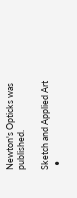Newton's Opticks was published.

Sketch and Applied Art
  •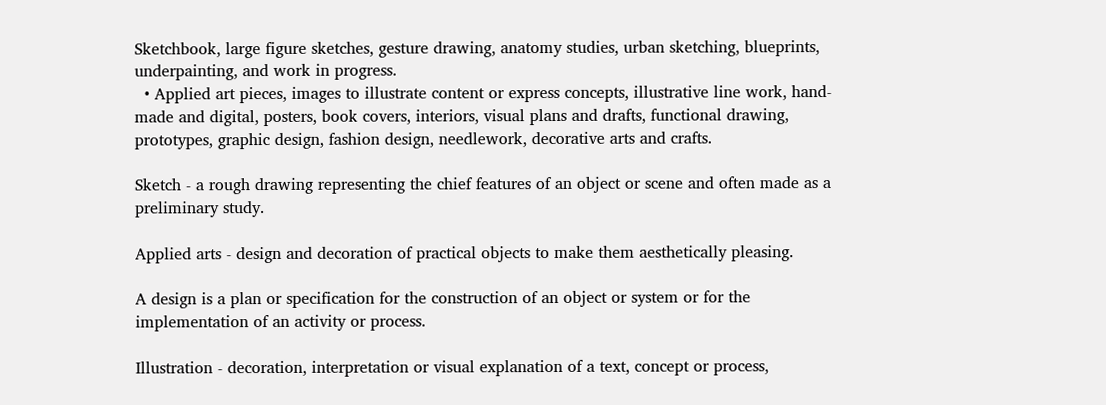Sketchbook, large figure sketches, gesture drawing, anatomy studies, urban sketching, blueprints, underpainting, and work in progress.
  • Applied art pieces, images to illustrate content or express concepts, illustrative line work, hand-made and digital, posters, book covers, interiors, visual plans and drafts, functional drawing, prototypes, graphic design, fashion design, needlework, decorative arts and crafts.

Sketch - a rough drawing representing the chief features of an object or scene and often made as a preliminary study.

Applied arts - design and decoration of practical objects to make them aesthetically pleasing.

A design is a plan or specification for the construction of an object or system or for the implementation of an activity or process.

Illustration - decoration, interpretation or visual explanation of a text, concept or process,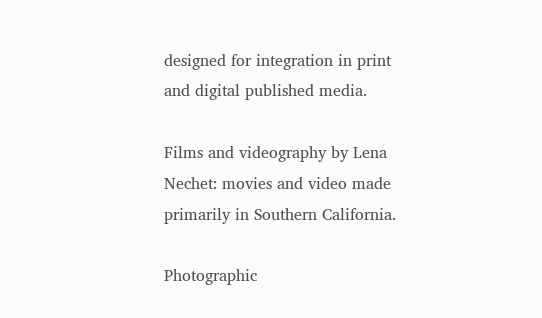designed for integration in print and digital published media.

Films and videography by Lena Nechet: movies and video made primarily in Southern California.

Photographic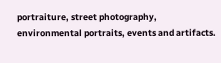portraiture, street photography, environmental portraits, events and artifacts.